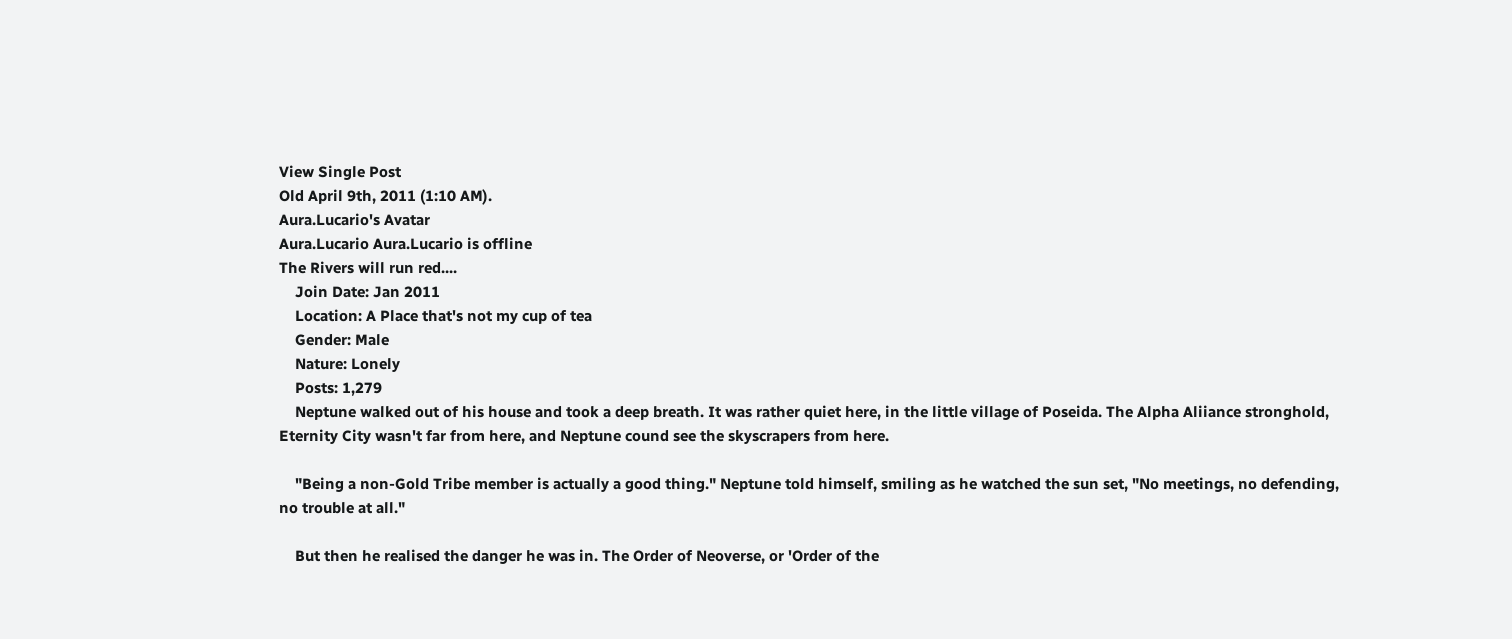View Single Post
Old April 9th, 2011 (1:10 AM).
Aura.Lucario's Avatar
Aura.Lucario Aura.Lucario is offline
The Rivers will run red....
    Join Date: Jan 2011
    Location: A Place that's not my cup of tea
    Gender: Male
    Nature: Lonely
    Posts: 1,279
    Neptune walked out of his house and took a deep breath. It was rather quiet here, in the little village of Poseida. The Alpha Aliiance stronghold, Eternity City wasn't far from here, and Neptune cound see the skyscrapers from here.

    "Being a non-Gold Tribe member is actually a good thing." Neptune told himself, smiling as he watched the sun set, "No meetings, no defending, no trouble at all."

    But then he realised the danger he was in. The Order of Neoverse, or 'Order of the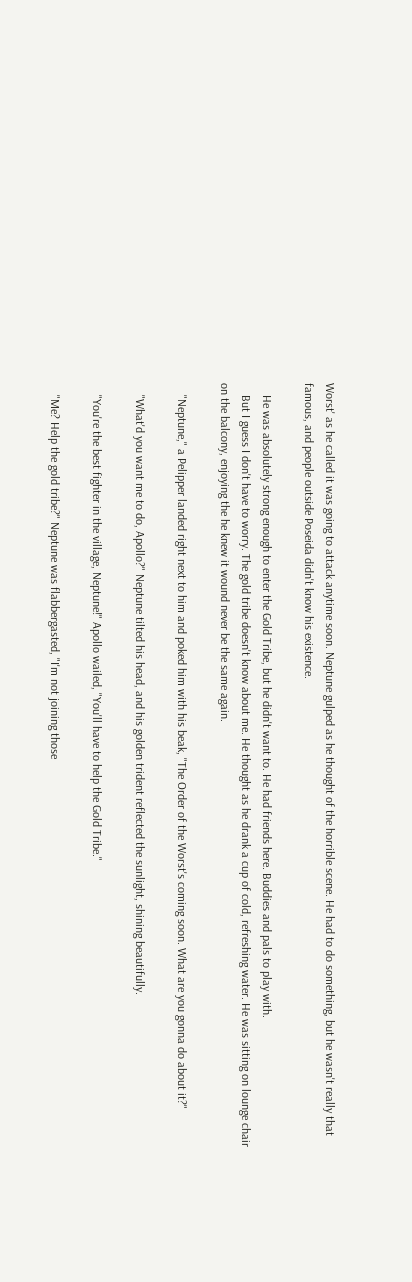Worst' as he called it was going to attack anytime soon. Neptune gulped as he thought of the horrible scene. He had to do something, but he wasn't really that famous, and people outside Poseida didn't know his existence.

    He was absolutely strong enough to enter the Gold Tribe, but he didn't want to. He had friends here. Buddies and pals to play with.
    But I guess I don't have to worry. The gold tribe doesn't know about me. He thought as he drank a cup of cold, refreshing water. He was sitting on lounge chair on the balcony, enjoying the he knew it wound never be the same again.

    "Neptune," a Pelipper landed right next to him and poked him with his beak, "The Order of the Worst's coming soon. What are you gonna do about it?"

    "What'd you want me to do, Apollo?" Neptune tilted his head, and his golden trident reflected the sunlight, shining beautifully.

    "You're the best fighter in the village, Neptune!" Apollo wailed, "You'll have to help the Gold Tribe."

    "Me? Help the gold tribe?" Neptune was flabbergasted, "I'm not joining those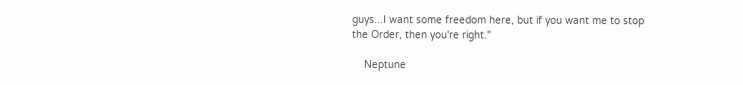guys...I want some freedom here, but if you want me to stop the Order, then you're right."

    Neptune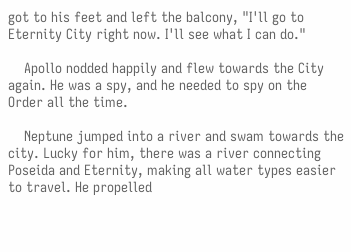got to his feet and left the balcony, "I'll go to Eternity City right now. I'll see what I can do."

    Apollo nodded happily and flew towards the City again. He was a spy, and he needed to spy on the Order all the time.

    Neptune jumped into a river and swam towards the city. Lucky for him, there was a river connecting Poseida and Eternity, making all water types easier to travel. He propelled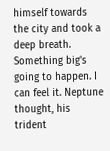himself towards the city and took a deep breath. Something big's going to happen. I can feel it. Neptune thought, his trident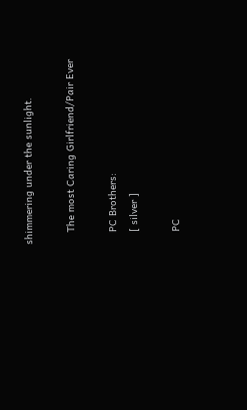shimmering under the sunlight.

    The most Caring Girlfriend/Pair Ever

    PC Brothers:
    [ silver ]

    PC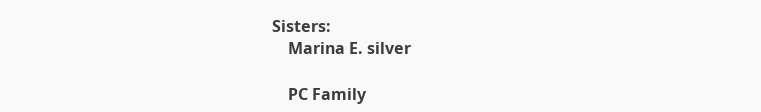Sisters:
    Marina E. silver

    PC Family